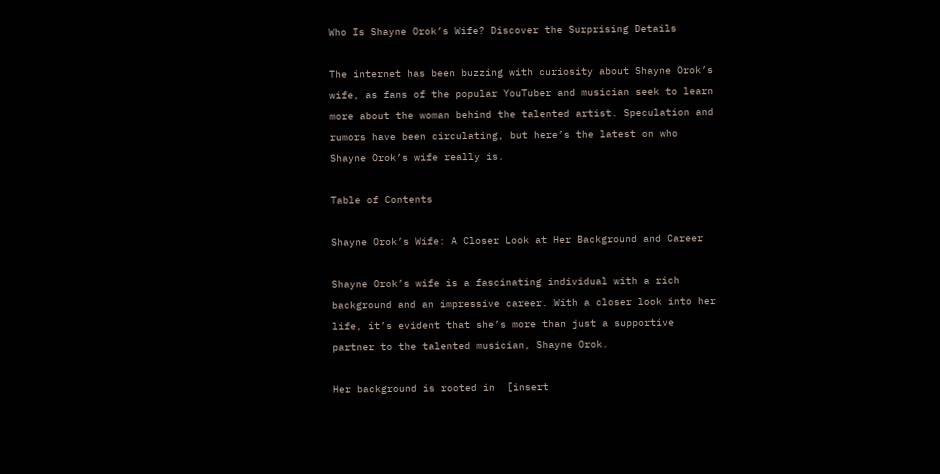Who Is Shayne Orok’s Wife? Discover the Surprising Details

The internet has been buzzing with curiosity about Shayne Orok’s wife, as fans of the popular YouTuber and musician seek to learn more about the woman behind the talented artist. Speculation and rumors have been circulating, but here’s the latest on who Shayne Orok’s wife really is.

Table of Contents

Shayne Orok’s Wife: A Closer Look at Her Background and Career

Shayne Orok’s wife is a fascinating individual with a rich background and an impressive career. With a closer look into her life, it’s evident that she’s more than just a supportive partner to the talented musician, Shayne Orok.

Her background is rooted in  [insert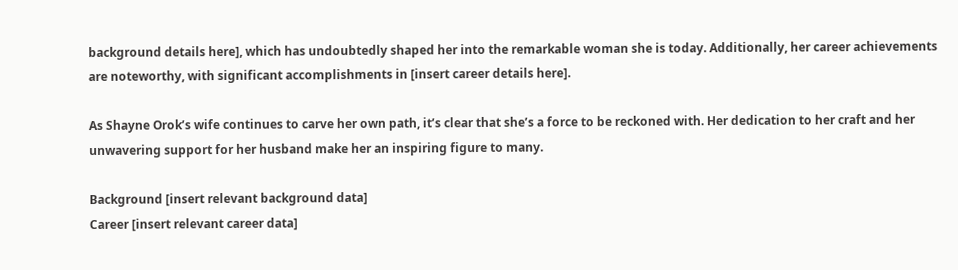background details here], which has undoubtedly shaped her into the remarkable woman she is today. Additionally, her career achievements are noteworthy, with significant accomplishments in [insert career details here].

As Shayne Orok’s wife continues to carve her own path, it’s clear that she’s a force to be reckoned with. Her dedication to her craft and her unwavering support for her husband make her an inspiring figure to many.

Background [insert relevant background data]
Career [insert relevant career data]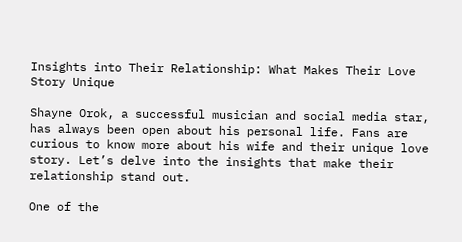Insights into Their Relationship: What Makes Their Love Story Unique

Shayne Orok, a successful musician and social media star, has always been open about his personal life. Fans are curious to know more about his wife and their unique love story. Let’s delve into the insights that make their relationship stand out.

One of the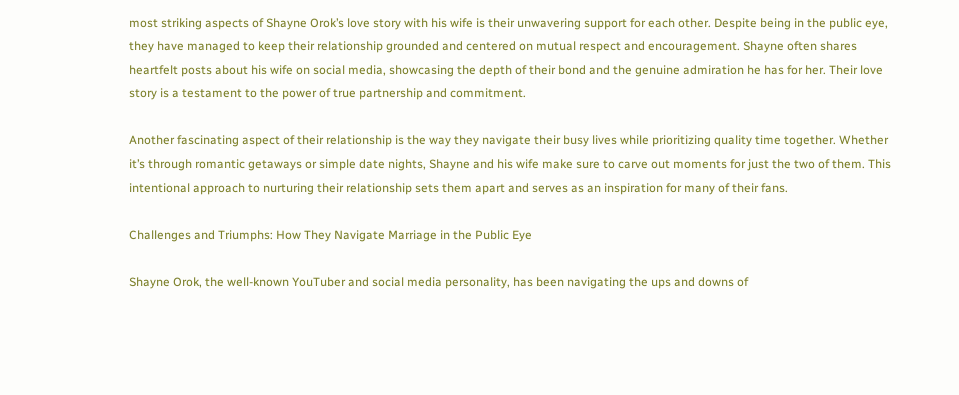most striking aspects of Shayne Orok’s love story with his wife is their unwavering support for each other. Despite being in the public eye, they have managed to keep their relationship grounded and centered on mutual respect and encouragement. Shayne often shares heartfelt posts about his wife on social media, showcasing the depth of their bond and the genuine admiration he has for her. Their love story is a testament to the power of true partnership and commitment.

Another fascinating aspect of their relationship is the way they navigate their busy lives while prioritizing quality time together. Whether it’s through romantic getaways or simple date nights, Shayne and his wife make sure to carve out moments for just the two of them. This intentional approach to nurturing their relationship sets them apart and serves as an inspiration for many of their fans.

Challenges and Triumphs: How They Navigate Marriage in the Public Eye

Shayne Orok, the well-known YouTuber and social media personality, has been navigating the ups and downs of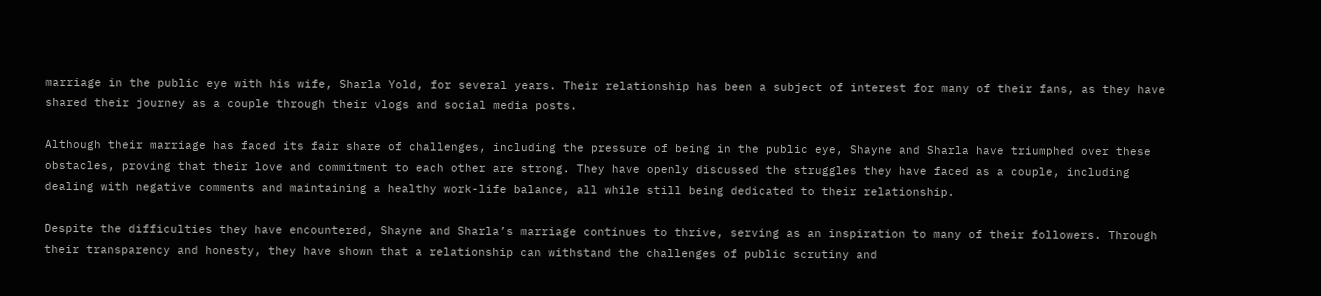marriage in the public eye with his wife, Sharla Yold, for several years. Their relationship has been a subject of interest for many of their fans, as they have shared their journey as a couple through their vlogs and social media posts.

Although their marriage has faced its fair share of challenges, including the pressure of being in the public eye, Shayne and Sharla have triumphed over these obstacles, proving that their love and commitment to each other are strong. They have openly discussed the struggles they have faced as a couple, including dealing with negative comments and maintaining a healthy work-life balance, all while still being dedicated to their relationship.

Despite the difficulties they have encountered, Shayne and Sharla’s marriage continues to thrive, serving as an inspiration to many of their followers. Through their transparency and honesty, they have shown that a relationship can withstand the challenges of public scrutiny and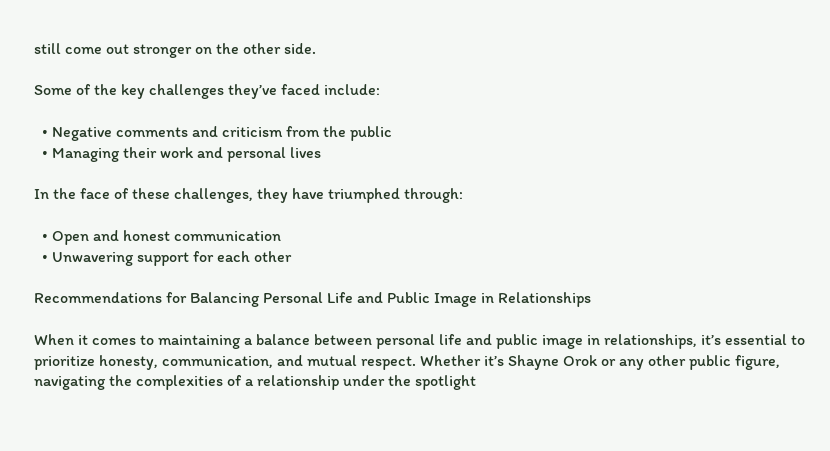still come out stronger on the other side.

Some of the key challenges they’ve faced include:

  • Negative comments and criticism from the public
  • Managing their work and personal lives

In the face of these challenges, they have triumphed through:

  • Open and honest communication
  • Unwavering support for each other

Recommendations for Balancing Personal Life and Public Image in Relationships

When it comes to maintaining a balance between personal life and public image in relationships, it’s essential to prioritize honesty, communication, and mutual respect. Whether it’s Shayne Orok or any other public figure, navigating the complexities of a relationship under the spotlight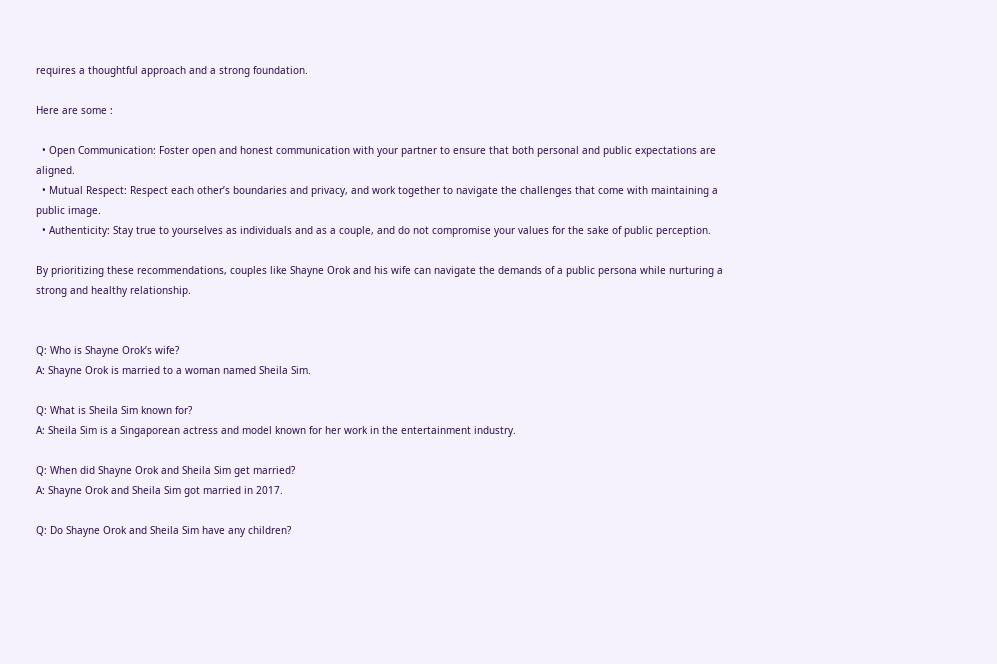requires a thoughtful approach and a strong foundation.

Here are some :

  • Open Communication: Foster open and honest communication with your partner to ensure that both personal and public expectations are aligned.
  • Mutual Respect: Respect each other’s boundaries and privacy, and work together to navigate the challenges that come with maintaining a public image.
  • Authenticity: Stay true to yourselves as individuals and as a couple, and do not compromise your values for the sake of public perception.

By prioritizing these recommendations, couples like Shayne Orok and his wife can navigate the demands of a public persona while nurturing a strong and healthy relationship.


Q: Who is Shayne Orok’s wife?
A: Shayne Orok is married to a woman named Sheila Sim.

Q: What is Sheila Sim known for?
A: Sheila Sim is a Singaporean actress and model known for her work in the entertainment industry.

Q: When did Shayne Orok and Sheila Sim get married?
A: Shayne Orok and Sheila Sim got married in 2017.

Q: Do Shayne Orok and Sheila Sim have any children?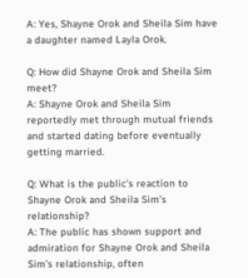A: Yes, Shayne Orok and Sheila Sim have a daughter named Layla Orok.

Q: How did Shayne Orok and Sheila Sim meet?
A: Shayne Orok and Sheila Sim reportedly met through mutual friends and started dating before eventually getting married.

Q: What is the public’s reaction to Shayne Orok and Sheila Sim’s relationship?
A: The public has shown support and admiration for Shayne Orok and Sheila Sim’s relationship, often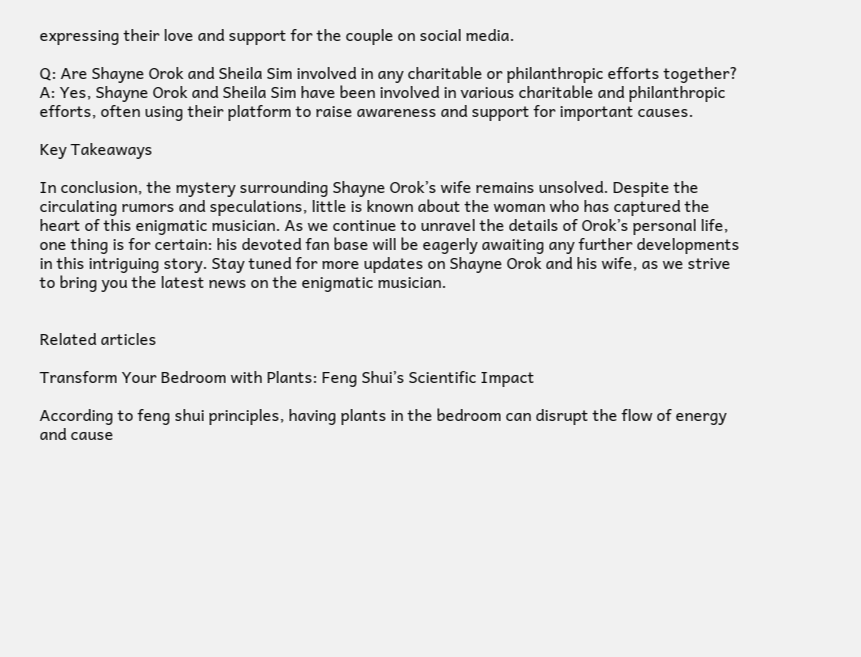expressing their love and support for the couple on social media.

Q: Are Shayne Orok and Sheila Sim involved in any charitable or philanthropic efforts together?
A: Yes, Shayne Orok and Sheila Sim have been involved in various charitable and philanthropic efforts, often using their platform to raise awareness and support for important causes.

Key Takeaways

In conclusion, the mystery surrounding Shayne Orok’s wife remains unsolved. Despite the circulating rumors and speculations, little is known about the woman who has captured the heart of this enigmatic musician. As we continue to unravel the details of Orok’s personal life, one thing is for certain: his devoted fan base will be eagerly awaiting any further developments in this intriguing story. Stay tuned for more updates on Shayne Orok and his wife, as we strive to bring you the latest news on the enigmatic musician.


Related articles

Transform Your Bedroom with Plants: Feng Shui’s Scientific Impact

According to feng shui principles, having plants in the bedroom can disrupt the flow of energy and cause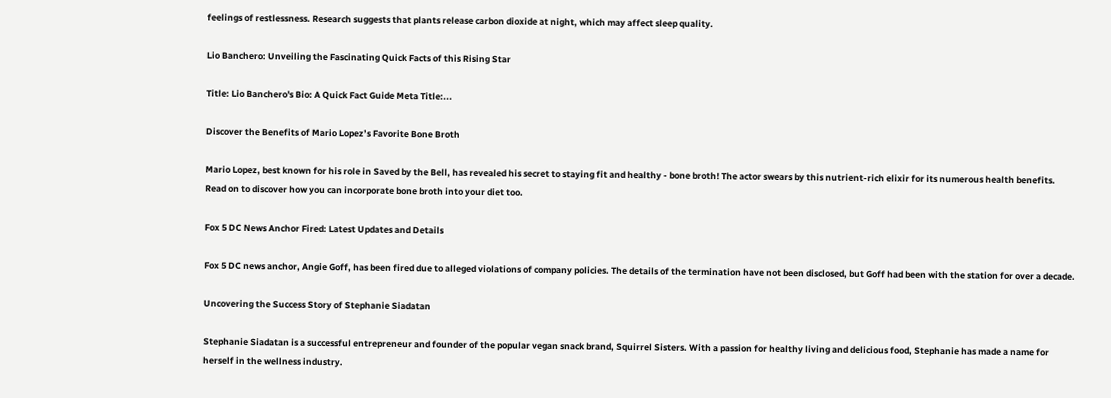feelings of restlessness. Research suggests that plants release carbon dioxide at night, which may affect sleep quality.

Lio Banchero: Unveiling the Fascinating Quick Facts of this Rising Star

Title: Lio Banchero's Bio: A Quick Fact Guide Meta Title:...

Discover the Benefits of Mario Lopez’s Favorite Bone Broth

Mario Lopez, best known for his role in Saved by the Bell, has revealed his secret to staying fit and healthy - bone broth! The actor swears by this nutrient-rich elixir for its numerous health benefits. Read on to discover how you can incorporate bone broth into your diet too.

Fox 5 DC News Anchor Fired: Latest Updates and Details

Fox 5 DC news anchor, Angie Goff, has been fired due to alleged violations of company policies. The details of the termination have not been disclosed, but Goff had been with the station for over a decade.

Uncovering the Success Story of Stephanie Siadatan

Stephanie Siadatan is a successful entrepreneur and founder of the popular vegan snack brand, Squirrel Sisters. With a passion for healthy living and delicious food, Stephanie has made a name for herself in the wellness industry.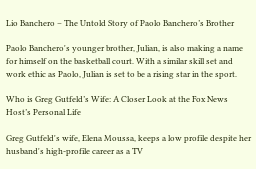Lio Banchero – The Untold Story of Paolo Banchero’s Brother

Paolo Banchero's younger brother, Julian, is also making a name for himself on the basketball court. With a similar skill set and work ethic as Paolo, Julian is set to be a rising star in the sport.

Who is Greg Gutfeld’s Wife: A Closer Look at the Fox News Host’s Personal Life

Greg Gutfeld's wife, Elena Moussa, keeps a low profile despite her husband's high-profile career as a TV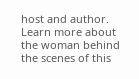host and author. Learn more about the woman behind the scenes of this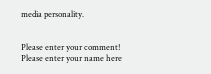media personality.


Please enter your comment!
Please enter your name here